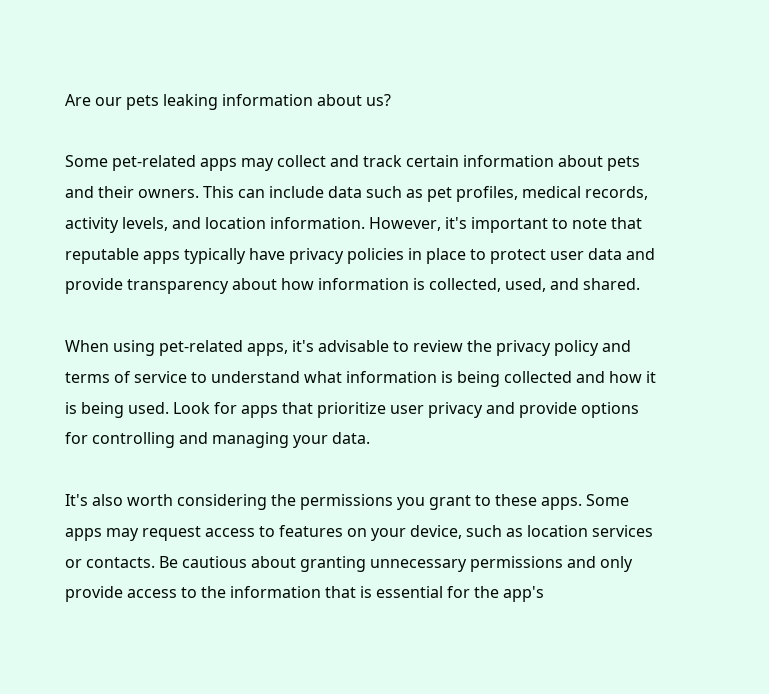Are our pets leaking information about us?

Some pet-related apps may collect and track certain information about pets and their owners. This can include data such as pet profiles, medical records, activity levels, and location information. However, it's important to note that reputable apps typically have privacy policies in place to protect user data and provide transparency about how information is collected, used, and shared.

When using pet-related apps, it's advisable to review the privacy policy and terms of service to understand what information is being collected and how it is being used. Look for apps that prioritize user privacy and provide options for controlling and managing your data.

It's also worth considering the permissions you grant to these apps. Some apps may request access to features on your device, such as location services or contacts. Be cautious about granting unnecessary permissions and only provide access to the information that is essential for the app's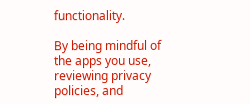functionality.

By being mindful of the apps you use, reviewing privacy policies, and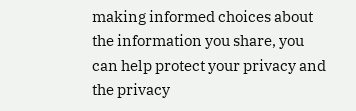making informed choices about the information you share, you can help protect your privacy and the privacy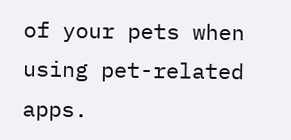of your pets when using pet-related apps.